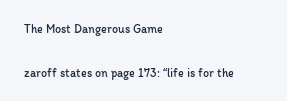The Most Dangerous Game

zaroff states on page 173: “life is for the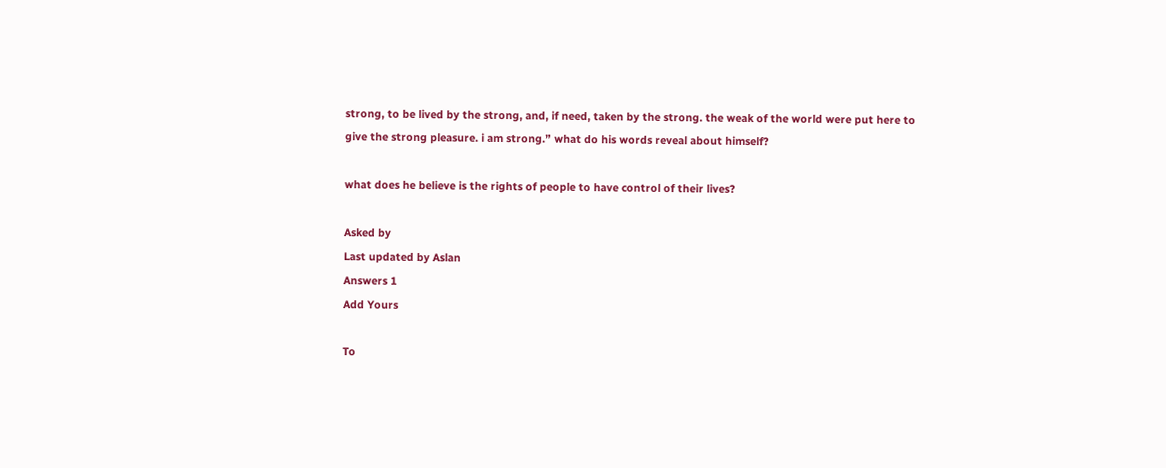strong, to be lived by the strong, and, if need, taken by the strong. the weak of the world were put here to give the strong pleasure. i am strong.” what do his words reveal about himself?

what does he believe is the rights of people to have control of their lives?

Asked by
Last updated by Aslan
Answers 1
Add Yours

To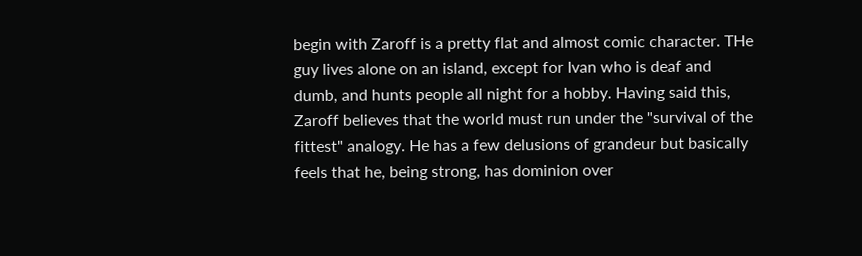begin with Zaroff is a pretty flat and almost comic character. THe guy lives alone on an island, except for Ivan who is deaf and dumb, and hunts people all night for a hobby. Having said this, Zaroff believes that the world must run under the "survival of the fittest" analogy. He has a few delusions of grandeur but basically feels that he, being strong, has dominion over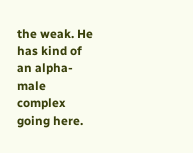the weak. He has kind of an alpha-male complex going here.